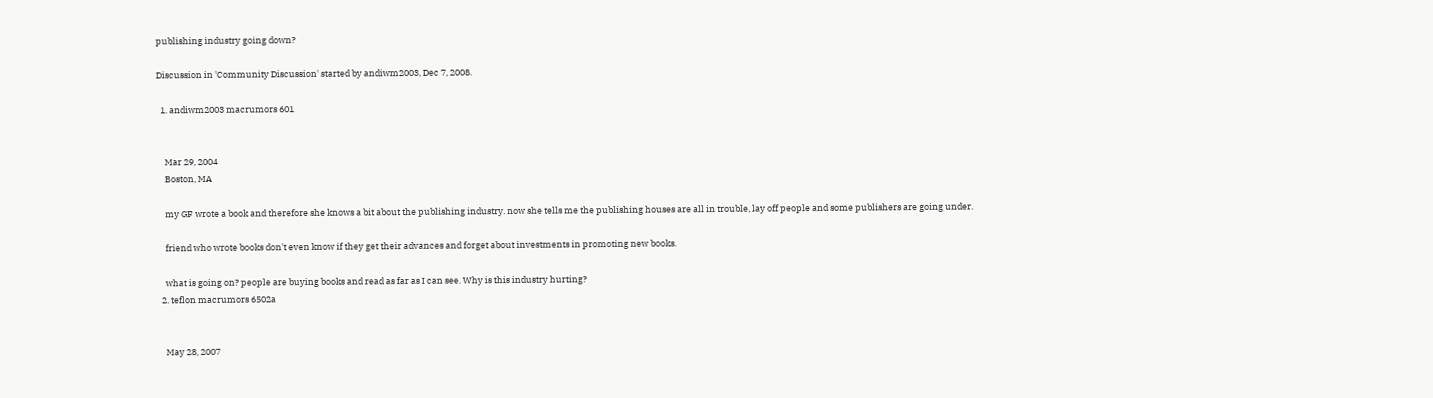publishing industry going down?

Discussion in 'Community Discussion' started by andiwm2003, Dec 7, 2008.

  1. andiwm2003 macrumors 601


    Mar 29, 2004
    Boston, MA

    my GF wrote a book and therefore she knows a bit about the publishing industry. now she tells me the publishing houses are all in trouble, lay off people and some publishers are going under.

    friend who wrote books don't even know if they get their advances and forget about investments in promoting new books.

    what is going on? people are buying books and read as far as I can see. Why is this industry hurting?
  2. teflon macrumors 6502a


    May 28, 2007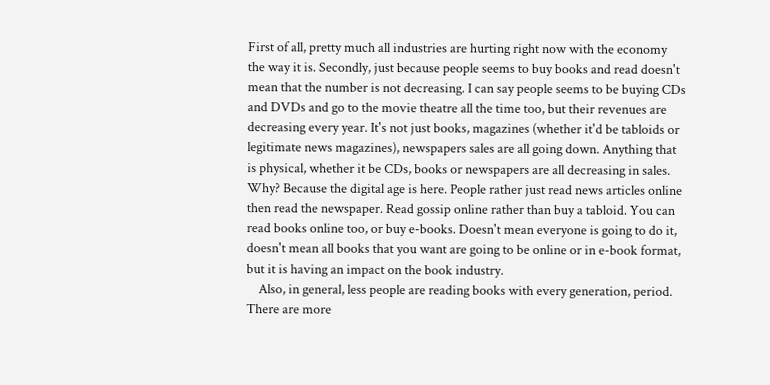First of all, pretty much all industries are hurting right now with the economy the way it is. Secondly, just because people seems to buy books and read doesn't mean that the number is not decreasing. I can say people seems to be buying CDs and DVDs and go to the movie theatre all the time too, but their revenues are decreasing every year. It's not just books, magazines (whether it'd be tabloids or legitimate news magazines), newspapers sales are all going down. Anything that is physical, whether it be CDs, books or newspapers are all decreasing in sales. Why? Because the digital age is here. People rather just read news articles online then read the newspaper. Read gossip online rather than buy a tabloid. You can read books online too, or buy e-books. Doesn't mean everyone is going to do it, doesn't mean all books that you want are going to be online or in e-book format, but it is having an impact on the book industry.
    Also, in general, less people are reading books with every generation, period. There are more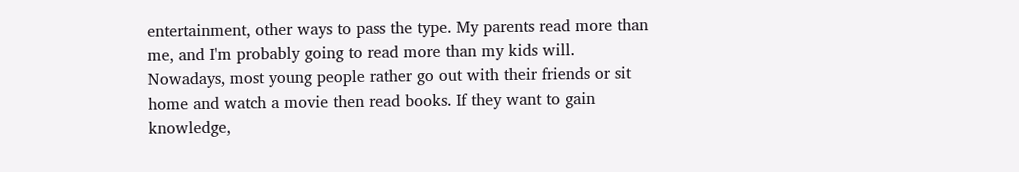entertainment, other ways to pass the type. My parents read more than me, and I'm probably going to read more than my kids will. Nowadays, most young people rather go out with their friends or sit home and watch a movie then read books. If they want to gain knowledge,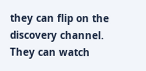they can flip on the discovery channel. They can watch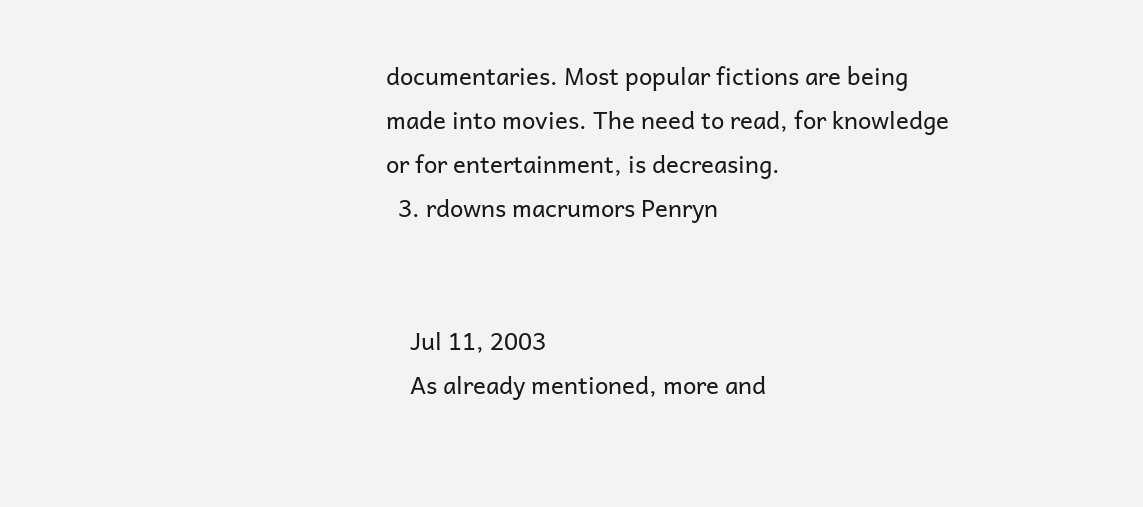documentaries. Most popular fictions are being made into movies. The need to read, for knowledge or for entertainment, is decreasing.
  3. rdowns macrumors Penryn


    Jul 11, 2003
    As already mentioned, more and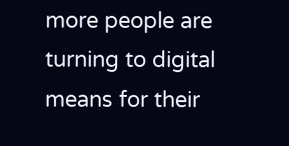more people are turning to digital means for their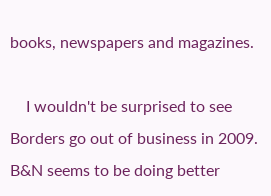books, newspapers and magazines.

    I wouldn't be surprised to see Borders go out of business in 2009. B&N seems to be doing better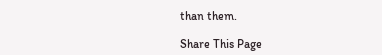than them.

Share This Page